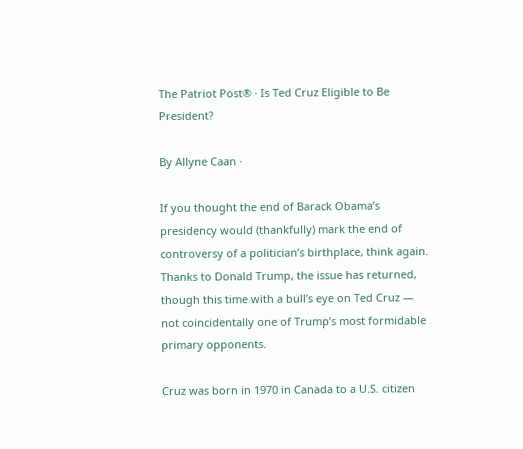The Patriot Post® · Is Ted Cruz Eligible to Be President?

By Allyne Caan ·

If you thought the end of Barack Obama’s presidency would (thankfully) mark the end of controversy of a politician’s birthplace, think again. Thanks to Donald Trump, the issue has returned, though this time with a bull’s eye on Ted Cruz — not coincidentally one of Trump’s most formidable primary opponents.

Cruz was born in 1970 in Canada to a U.S. citizen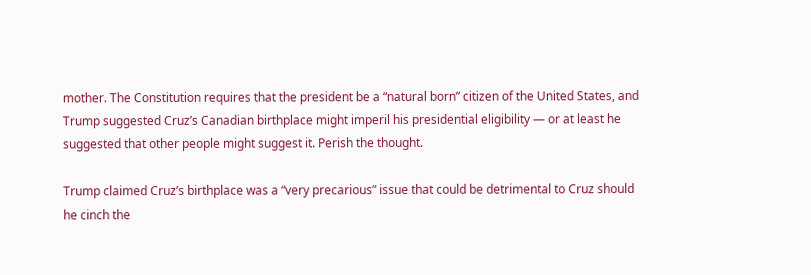mother. The Constitution requires that the president be a “natural born” citizen of the United States, and Trump suggested Cruz’s Canadian birthplace might imperil his presidential eligibility — or at least he suggested that other people might suggest it. Perish the thought.

Trump claimed Cruz’s birthplace was a “very precarious” issue that could be detrimental to Cruz should he cinch the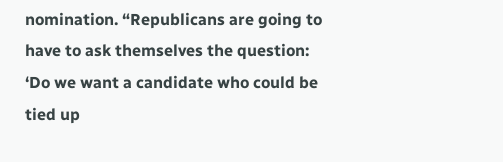nomination. “Republicans are going to have to ask themselves the question: ‘Do we want a candidate who could be tied up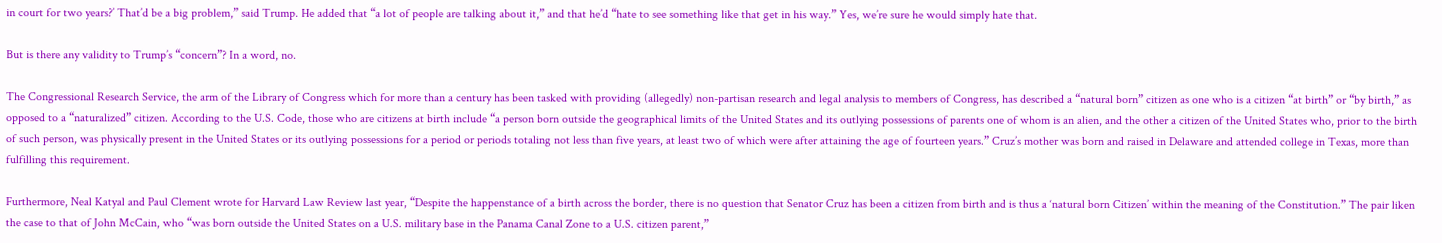in court for two years?’ That’d be a big problem,” said Trump. He added that “a lot of people are talking about it,” and that he’d “hate to see something like that get in his way.” Yes, we’re sure he would simply hate that.

But is there any validity to Trump’s “concern”? In a word, no.

The Congressional Research Service, the arm of the Library of Congress which for more than a century has been tasked with providing (allegedly) non-partisan research and legal analysis to members of Congress, has described a “natural born” citizen as one who is a citizen “at birth” or “by birth,” as opposed to a “naturalized” citizen. According to the U.S. Code, those who are citizens at birth include “a person born outside the geographical limits of the United States and its outlying possessions of parents one of whom is an alien, and the other a citizen of the United States who, prior to the birth of such person, was physically present in the United States or its outlying possessions for a period or periods totaling not less than five years, at least two of which were after attaining the age of fourteen years.” Cruz’s mother was born and raised in Delaware and attended college in Texas, more than fulfilling this requirement.

Furthermore, Neal Katyal and Paul Clement wrote for Harvard Law Review last year, “Despite the happenstance of a birth across the border, there is no question that Senator Cruz has been a citizen from birth and is thus a ‘natural born Citizen’ within the meaning of the Constitution.” The pair liken the case to that of John McCain, who “was born outside the United States on a U.S. military base in the Panama Canal Zone to a U.S. citizen parent,”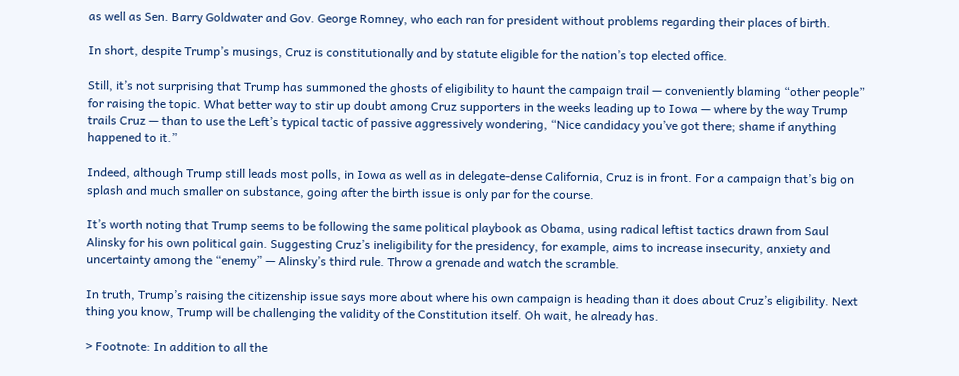as well as Sen. Barry Goldwater and Gov. George Romney, who each ran for president without problems regarding their places of birth.

In short, despite Trump’s musings, Cruz is constitutionally and by statute eligible for the nation’s top elected office.

Still, it’s not surprising that Trump has summoned the ghosts of eligibility to haunt the campaign trail — conveniently blaming “other people” for raising the topic. What better way to stir up doubt among Cruz supporters in the weeks leading up to Iowa — where by the way Trump trails Cruz — than to use the Left’s typical tactic of passive aggressively wondering, “Nice candidacy you’ve got there; shame if anything happened to it.”

Indeed, although Trump still leads most polls, in Iowa as well as in delegate-dense California, Cruz is in front. For a campaign that’s big on splash and much smaller on substance, going after the birth issue is only par for the course.

It’s worth noting that Trump seems to be following the same political playbook as Obama, using radical leftist tactics drawn from Saul Alinsky for his own political gain. Suggesting Cruz’s ineligibility for the presidency, for example, aims to increase insecurity, anxiety and uncertainty among the “enemy” — Alinsky’s third rule. Throw a grenade and watch the scramble.

In truth, Trump’s raising the citizenship issue says more about where his own campaign is heading than it does about Cruz’s eligibility. Next thing you know, Trump will be challenging the validity of the Constitution itself. Oh wait, he already has.

> Footnote: In addition to all the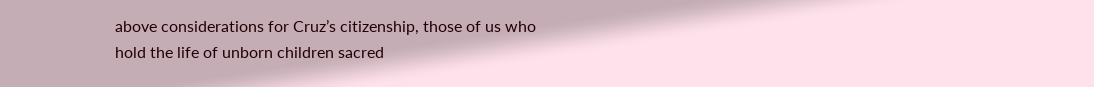above considerations for Cruz’s citizenship, those of us who hold the life of unborn children sacred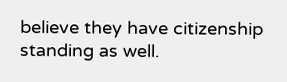believe they have citizenship standing as well.